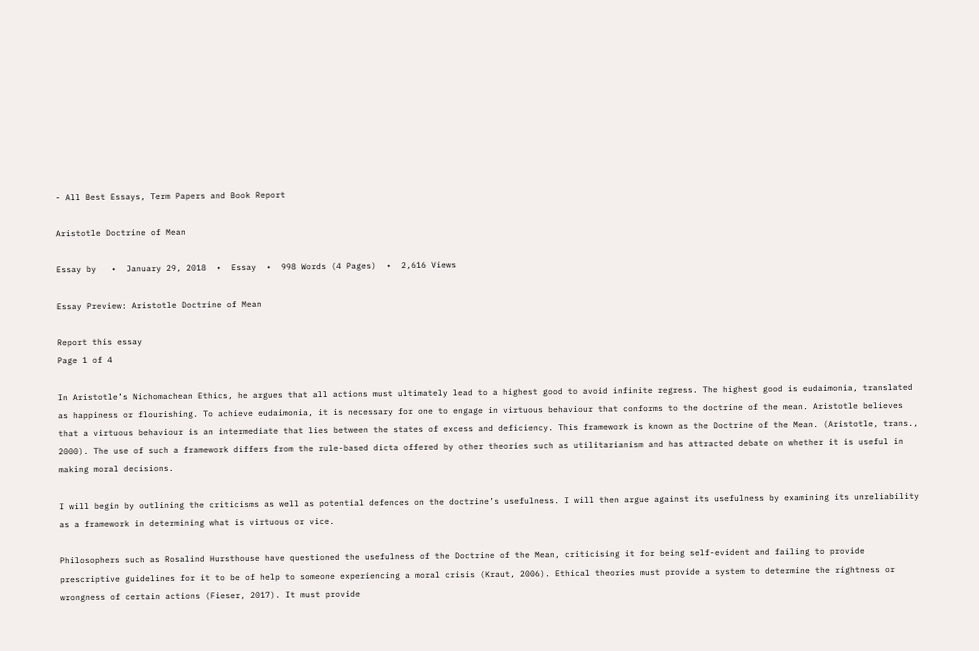- All Best Essays, Term Papers and Book Report

Aristotle Doctrine of Mean

Essay by   •  January 29, 2018  •  Essay  •  998 Words (4 Pages)  •  2,616 Views

Essay Preview: Aristotle Doctrine of Mean

Report this essay
Page 1 of 4

In Aristotle’s Nichomachean Ethics, he argues that all actions must ultimately lead to a highest good to avoid infinite regress. The highest good is eudaimonia, translated as happiness or flourishing. To achieve eudaimonia, it is necessary for one to engage in virtuous behaviour that conforms to the doctrine of the mean. Aristotle believes that a virtuous behaviour is an intermediate that lies between the states of excess and deficiency. This framework is known as the Doctrine of the Mean. (Aristotle, trans., 2000). The use of such a framework differs from the rule-based dicta offered by other theories such as utilitarianism and has attracted debate on whether it is useful in making moral decisions.

I will begin by outlining the criticisms as well as potential defences on the doctrine’s usefulness. I will then argue against its usefulness by examining its unreliability as a framework in determining what is virtuous or vice.

Philosophers such as Rosalind Hursthouse have questioned the usefulness of the Doctrine of the Mean, criticising it for being self-evident and failing to provide prescriptive guidelines for it to be of help to someone experiencing a moral crisis (Kraut, 2006). Ethical theories must provide a system to determine the rightness or wrongness of certain actions (Fieser, 2017). It must provide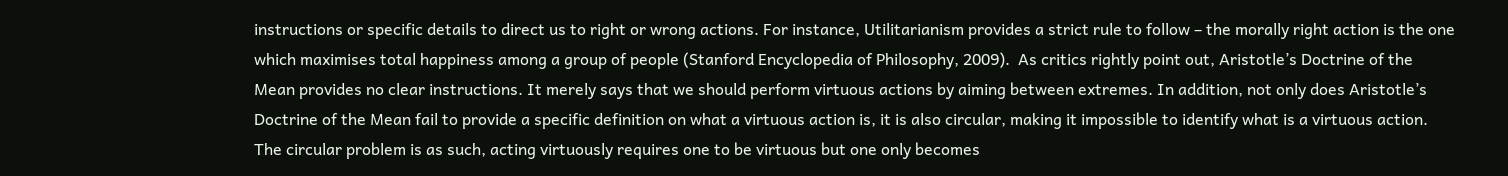instructions or specific details to direct us to right or wrong actions. For instance, Utilitarianism provides a strict rule to follow – the morally right action is the one which maximises total happiness among a group of people (Stanford Encyclopedia of Philosophy, 2009).  As critics rightly point out, Aristotle’s Doctrine of the Mean provides no clear instructions. It merely says that we should perform virtuous actions by aiming between extremes. In addition, not only does Aristotle’s Doctrine of the Mean fail to provide a specific definition on what a virtuous action is, it is also circular, making it impossible to identify what is a virtuous action. The circular problem is as such, acting virtuously requires one to be virtuous but one only becomes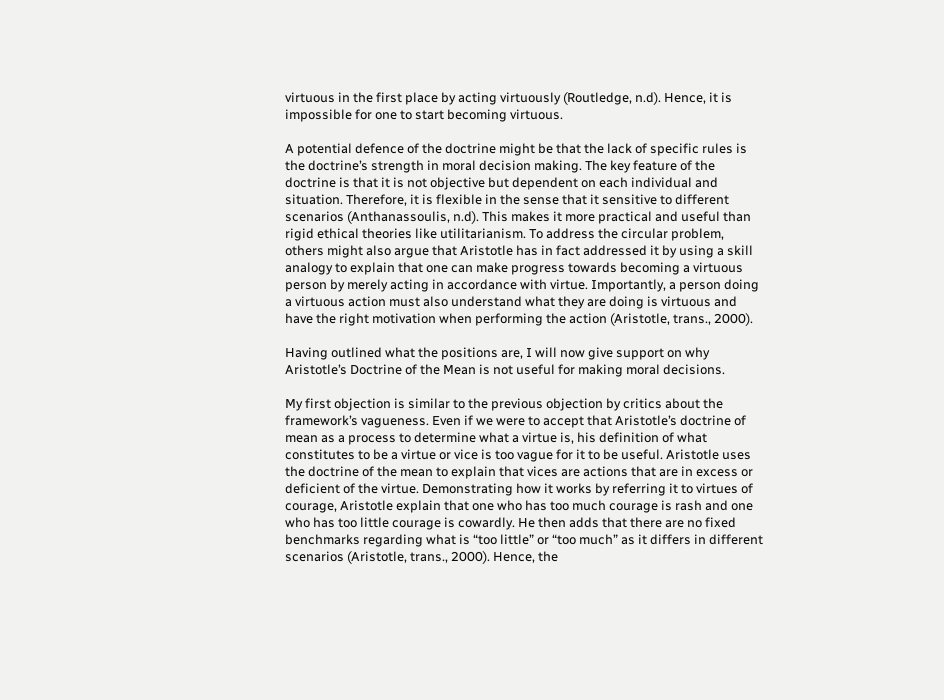virtuous in the first place by acting virtuously (Routledge, n.d). Hence, it is impossible for one to start becoming virtuous.

A potential defence of the doctrine might be that the lack of specific rules is the doctrine’s strength in moral decision making. The key feature of the doctrine is that it is not objective but dependent on each individual and situation. Therefore, it is flexible in the sense that it sensitive to different scenarios (Anthanassoulis, n.d). This makes it more practical and useful than rigid ethical theories like utilitarianism. To address the circular problem, others might also argue that Aristotle has in fact addressed it by using a skill analogy to explain that one can make progress towards becoming a virtuous person by merely acting in accordance with virtue. Importantly, a person doing a virtuous action must also understand what they are doing is virtuous and have the right motivation when performing the action (Aristotle, trans., 2000).

Having outlined what the positions are, I will now give support on why Aristotle’s Doctrine of the Mean is not useful for making moral decisions.

My first objection is similar to the previous objection by critics about the framework’s vagueness. Even if we were to accept that Aristotle’s doctrine of mean as a process to determine what a virtue is, his definition of what constitutes to be a virtue or vice is too vague for it to be useful. Aristotle uses the doctrine of the mean to explain that vices are actions that are in excess or deficient of the virtue. Demonstrating how it works by referring it to virtues of courage, Aristotle explain that one who has too much courage is rash and one who has too little courage is cowardly. He then adds that there are no fixed benchmarks regarding what is “too little” or “too much” as it differs in different scenarios (Aristotle, trans., 2000). Hence, the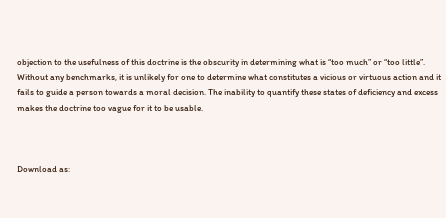objection to the usefulness of this doctrine is the obscurity in determining what is “too much” or “too little”.   Without any benchmarks, it is unlikely for one to determine what constitutes a vicious or virtuous action and it fails to guide a person towards a moral decision. The inability to quantify these states of deficiency and excess makes the doctrine too vague for it to be usable.



Download as: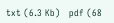txt (6.3 Kb)   pdf (68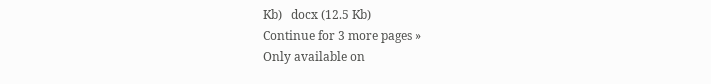Kb)   docx (12.5 Kb)
Continue for 3 more pages »
Only available on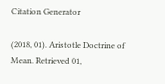Citation Generator

(2018, 01). Aristotle Doctrine of Mean. Retrieved 01,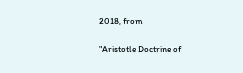2018, from

"Aristotle Doctrine of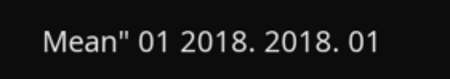Mean" 01 2018. 2018. 01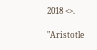2018 <>.

"Aristotle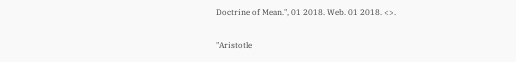Doctrine of Mean.", 01 2018. Web. 01 2018. <>.

"Aristotle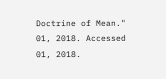Doctrine of Mean." 01, 2018. Accessed 01, 2018.